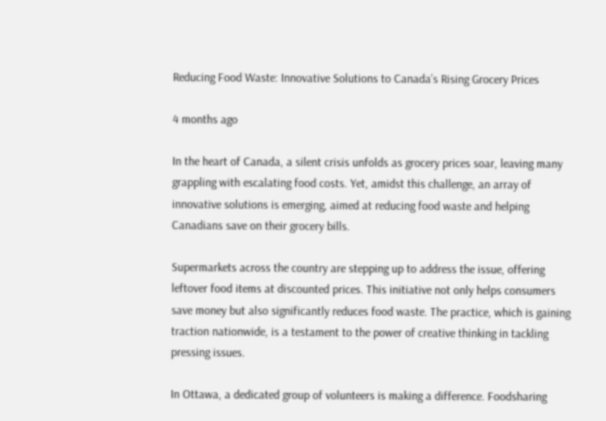Reducing Food Waste: Innovative Solutions to Canada’s Rising Grocery Prices

4 months ago

In the heart of Canada, a silent crisis unfolds as grocery prices soar, leaving many grappling with escalating food costs. Yet, amidst this challenge, an array of innovative solutions is emerging, aimed at reducing food waste and helping Canadians save on their grocery bills.

Supermarkets across the country are stepping up to address the issue, offering leftover food items at discounted prices. This initiative not only helps consumers save money but also significantly reduces food waste. The practice, which is gaining traction nationwide, is a testament to the power of creative thinking in tackling pressing issues.

In Ottawa, a dedicated group of volunteers is making a difference. Foodsharing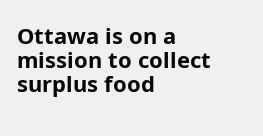Ottawa is on a mission to collect surplus food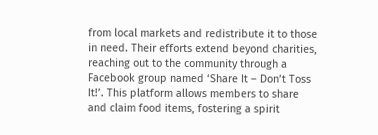from local markets and redistribute it to those in need. Their efforts extend beyond charities, reaching out to the community through a Facebook group named ‘Share It – Don’t Toss It!’. This platform allows members to share and claim food items, fostering a spirit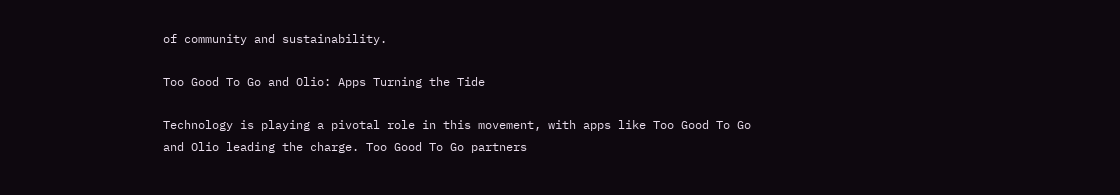of community and sustainability.

Too Good To Go and Olio: Apps Turning the Tide

Technology is playing a pivotal role in this movement, with apps like Too Good To Go and Olio leading the charge. Too Good To Go partners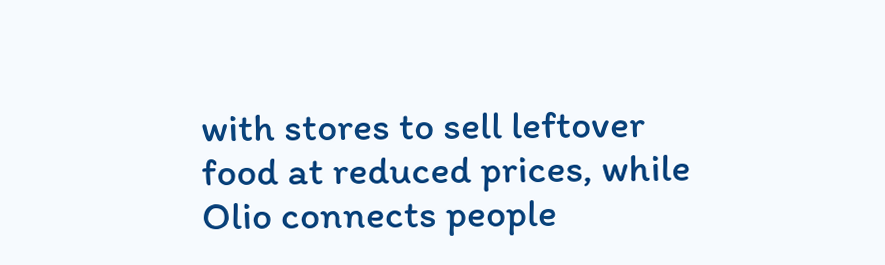with stores to sell leftover food at reduced prices, while Olio connects people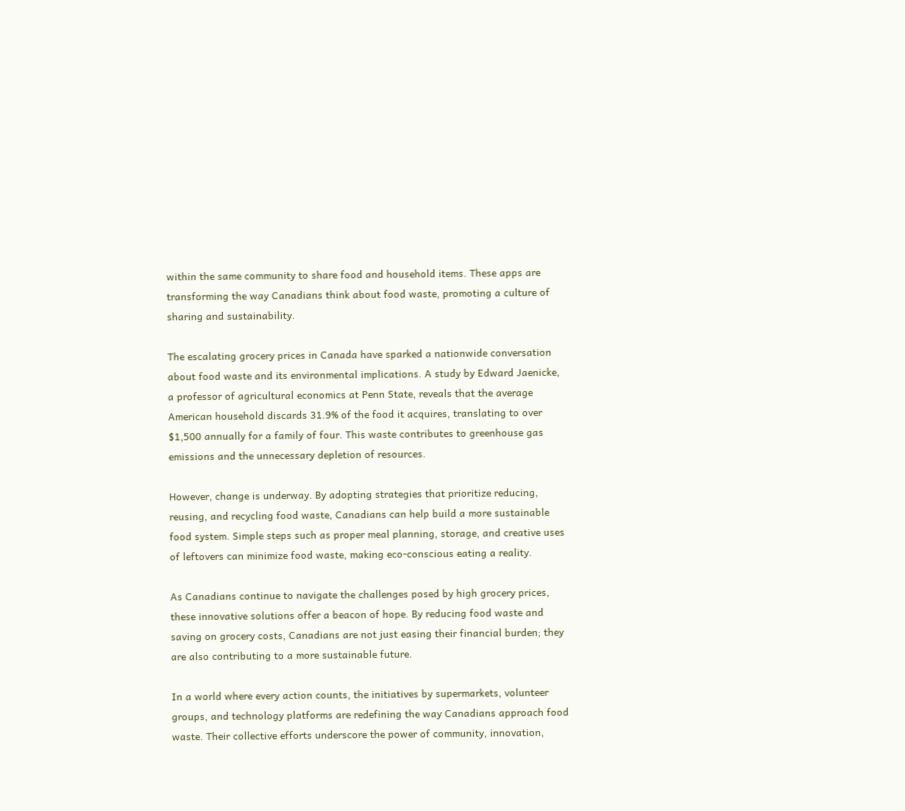within the same community to share food and household items. These apps are transforming the way Canadians think about food waste, promoting a culture of sharing and sustainability.

The escalating grocery prices in Canada have sparked a nationwide conversation about food waste and its environmental implications. A study by Edward Jaenicke, a professor of agricultural economics at Penn State, reveals that the average American household discards 31.9% of the food it acquires, translating to over $1,500 annually for a family of four. This waste contributes to greenhouse gas emissions and the unnecessary depletion of resources.

However, change is underway. By adopting strategies that prioritize reducing, reusing, and recycling food waste, Canadians can help build a more sustainable food system. Simple steps such as proper meal planning, storage, and creative uses of leftovers can minimize food waste, making eco-conscious eating a reality.

As Canadians continue to navigate the challenges posed by high grocery prices, these innovative solutions offer a beacon of hope. By reducing food waste and saving on grocery costs, Canadians are not just easing their financial burden; they are also contributing to a more sustainable future.

In a world where every action counts, the initiatives by supermarkets, volunteer groups, and technology platforms are redefining the way Canadians approach food waste. Their collective efforts underscore the power of community, innovation,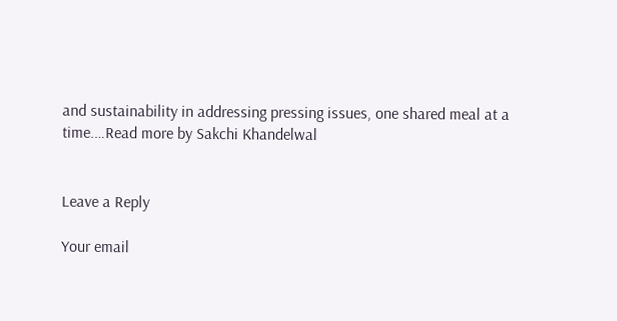and sustainability in addressing pressing issues, one shared meal at a time.…Read more by Sakchi Khandelwal


Leave a Reply

Your email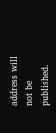address will not be published.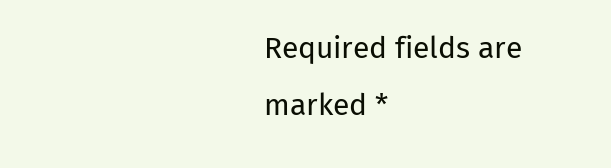Required fields are marked *